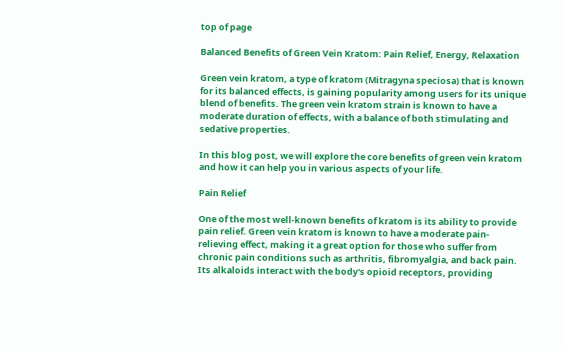top of page

Balanced Benefits of Green Vein Kratom: Pain Relief, Energy, Relaxation

Green vein kratom, a type of kratom (Mitragyna speciosa) that is known for its balanced effects, is gaining popularity among users for its unique blend of benefits. The green vein kratom strain is known to have a moderate duration of effects, with a balance of both stimulating and sedative properties.

In this blog post, we will explore the core benefits of green vein kratom and how it can help you in various aspects of your life.

Pain Relief

One of the most well-known benefits of kratom is its ability to provide pain relief. Green vein kratom is known to have a moderate pain-relieving effect, making it a great option for those who suffer from chronic pain conditions such as arthritis, fibromyalgia, and back pain. Its alkaloids interact with the body's opioid receptors, providing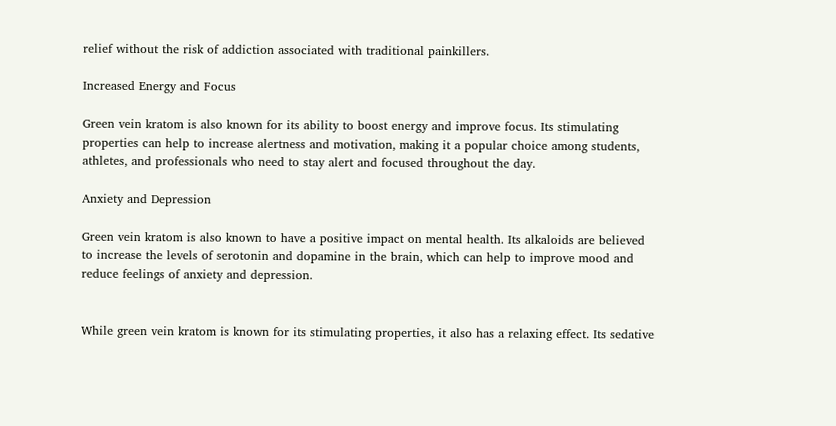relief without the risk of addiction associated with traditional painkillers.

Increased Energy and Focus

Green vein kratom is also known for its ability to boost energy and improve focus. Its stimulating properties can help to increase alertness and motivation, making it a popular choice among students, athletes, and professionals who need to stay alert and focused throughout the day.

Anxiety and Depression

Green vein kratom is also known to have a positive impact on mental health. Its alkaloids are believed to increase the levels of serotonin and dopamine in the brain, which can help to improve mood and reduce feelings of anxiety and depression.


While green vein kratom is known for its stimulating properties, it also has a relaxing effect. Its sedative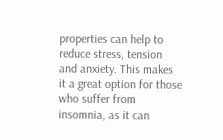properties can help to reduce stress, tension and anxiety. This makes it a great option for those who suffer from insomnia, as it can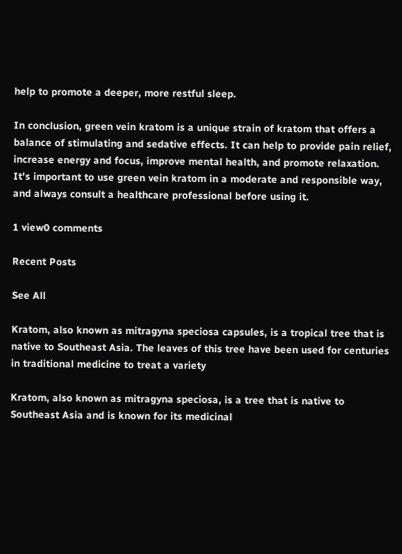help to promote a deeper, more restful sleep.

In conclusion, green vein kratom is a unique strain of kratom that offers a balance of stimulating and sedative effects. It can help to provide pain relief, increase energy and focus, improve mental health, and promote relaxation. It's important to use green vein kratom in a moderate and responsible way, and always consult a healthcare professional before using it.

1 view0 comments

Recent Posts

See All

Kratom, also known as mitragyna speciosa capsules, is a tropical tree that is native to Southeast Asia. The leaves of this tree have been used for centuries in traditional medicine to treat a variety

Kratom, also known as mitragyna speciosa, is a tree that is native to Southeast Asia and is known for its medicinal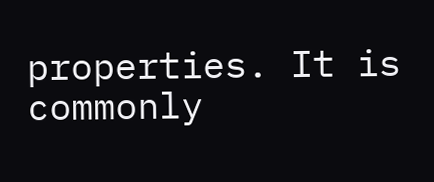properties. It is commonly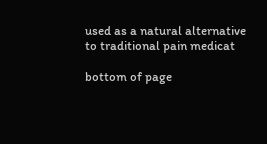used as a natural alternative to traditional pain medicat

bottom of page